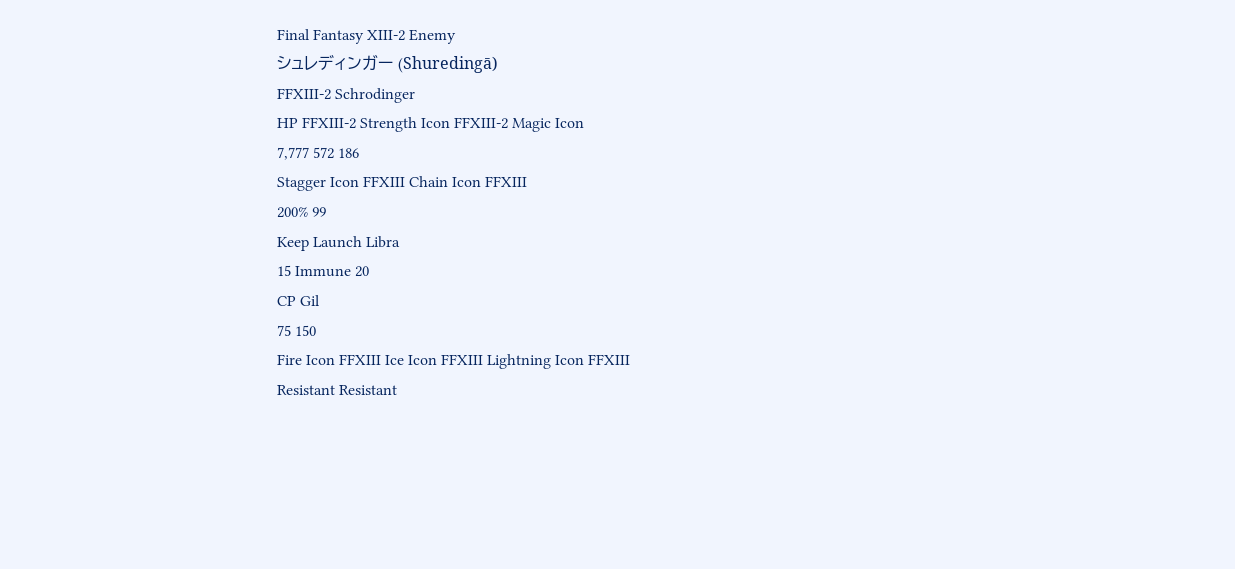Final Fantasy XIII-2 Enemy
シュレディンガー (Shuredingā)
FFXIII-2 Schrodinger
HP FFXIII-2 Strength Icon FFXIII-2 Magic Icon
7,777 572 186
Stagger Icon FFXIII Chain Icon FFXIII
200% 99
Keep Launch Libra
15 Immune 20
CP Gil
75 150
Fire Icon FFXIII Ice Icon FFXIII Lightning Icon FFXIII
Resistant Resistant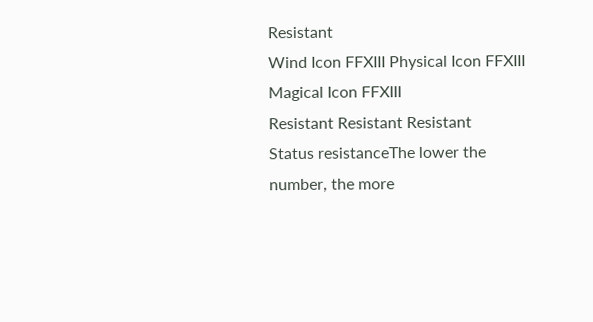Resistant
Wind Icon FFXIII Physical Icon FFXIII Magical Icon FFXIII
Resistant Resistant Resistant
Status resistanceThe lower the number, the more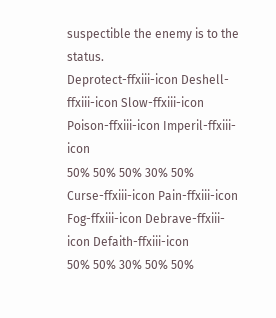suspectible the enemy is to the status.
Deprotect-ffxiii-icon Deshell-ffxiii-icon Slow-ffxiii-icon Poison-ffxiii-icon Imperil-ffxiii-icon
50% 50% 50% 30% 50%
Curse-ffxiii-icon Pain-ffxiii-icon Fog-ffxiii-icon Debrave-ffxiii-icon Defaith-ffxiii-icon
50% 50% 30% 50% 50%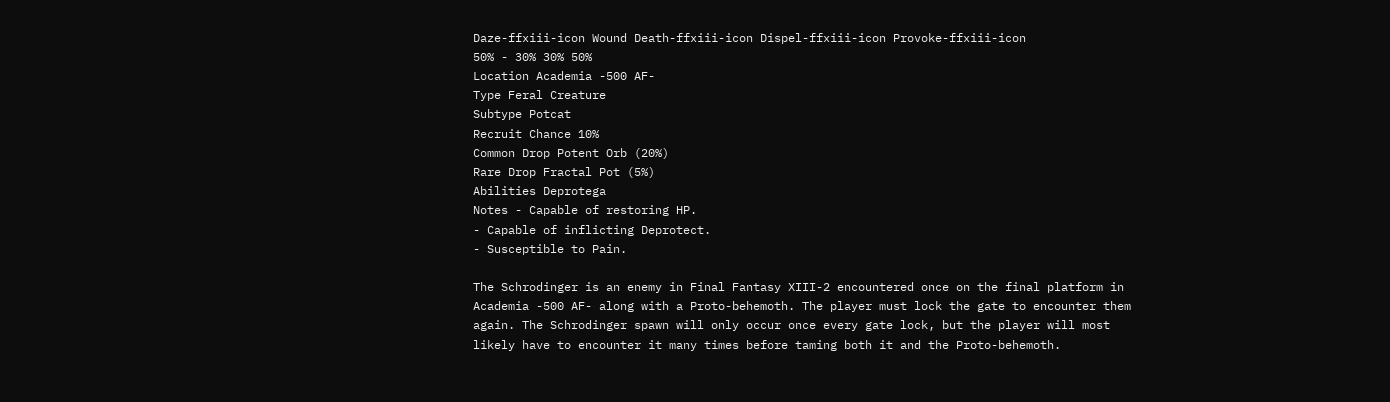Daze-ffxiii-icon Wound Death-ffxiii-icon Dispel-ffxiii-icon Provoke-ffxiii-icon
50% - 30% 30% 50%
Location Academia -500 AF-
Type Feral Creature
Subtype Potcat
Recruit Chance 10%
Common Drop Potent Orb (20%)
Rare Drop Fractal Pot (5%)
Abilities Deprotega
Notes - Capable of restoring HP.
- Capable of inflicting Deprotect.
- Susceptible to Pain.

The Schrodinger is an enemy in Final Fantasy XIII-2 encountered once on the final platform in Academia -500 AF- along with a Proto-behemoth. The player must lock the gate to encounter them again. The Schrodinger spawn will only occur once every gate lock, but the player will most likely have to encounter it many times before taming both it and the Proto-behemoth.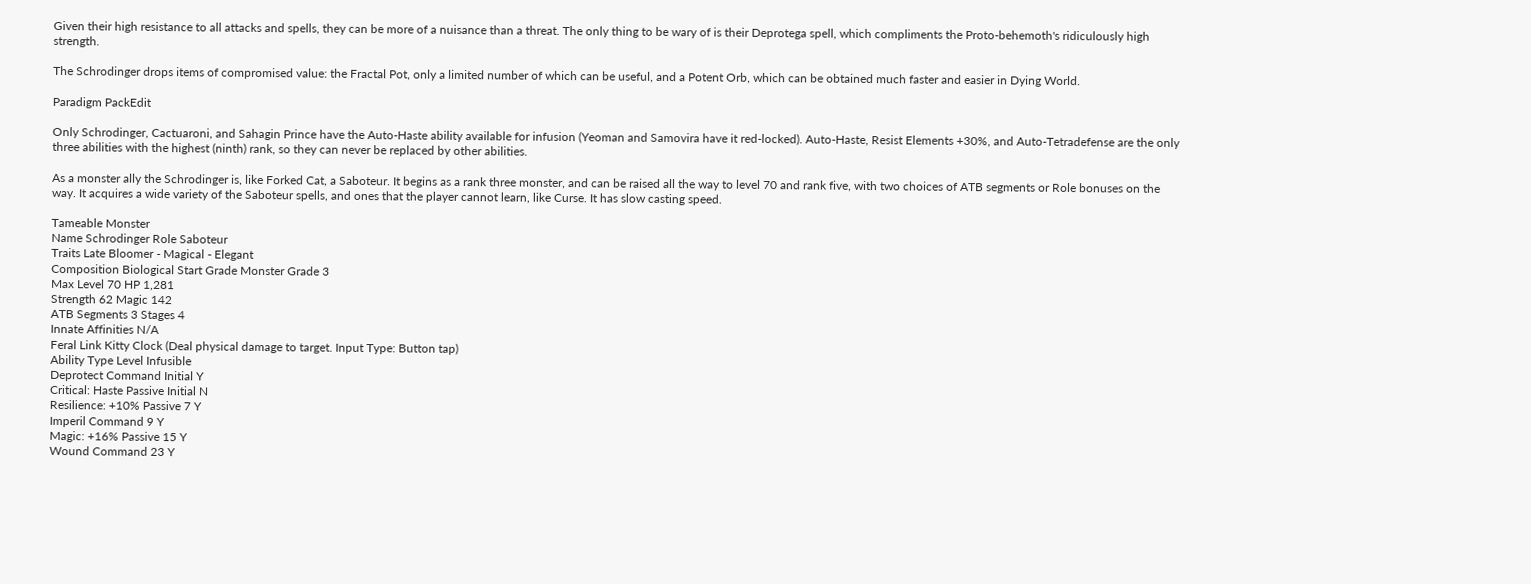Given their high resistance to all attacks and spells, they can be more of a nuisance than a threat. The only thing to be wary of is their Deprotega spell, which compliments the Proto-behemoth's ridiculously high strength.

The Schrodinger drops items of compromised value: the Fractal Pot, only a limited number of which can be useful, and a Potent Orb, which can be obtained much faster and easier in Dying World.

Paradigm PackEdit

Only Schrodinger, Cactuaroni, and Sahagin Prince have the Auto-Haste ability available for infusion (Yeoman and Samovira have it red-locked). Auto-Haste, Resist Elements +30%, and Auto-Tetradefense are the only three abilities with the highest (ninth) rank, so they can never be replaced by other abilities.

As a monster ally the Schrodinger is, like Forked Cat, a Saboteur. It begins as a rank three monster, and can be raised all the way to level 70 and rank five, with two choices of ATB segments or Role bonuses on the way. It acquires a wide variety of the Saboteur spells, and ones that the player cannot learn, like Curse. It has slow casting speed.

Tameable Monster
Name Schrodinger Role Saboteur
Traits Late Bloomer - Magical - Elegant
Composition Biological Start Grade Monster Grade 3
Max Level 70 HP 1,281
Strength 62 Magic 142
ATB Segments 3 Stages 4
Innate Affinities N/A
Feral Link Kitty Clock (Deal physical damage to target. Input Type: Button tap)
Ability Type Level Infusible
Deprotect Command Initial Y
Critical: Haste Passive Initial N
Resilience: +10% Passive 7 Y
Imperil Command 9 Y
Magic: +16% Passive 15 Y
Wound Command 23 Y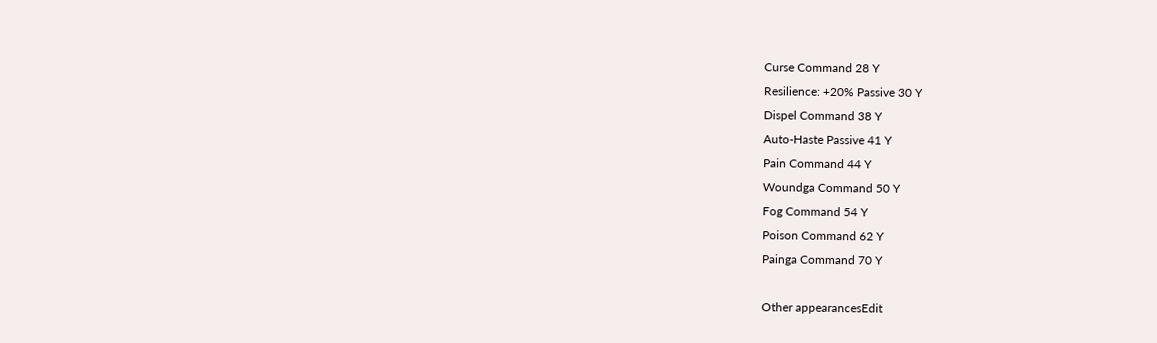Curse Command 28 Y
Resilience: +20% Passive 30 Y
Dispel Command 38 Y
Auto-Haste Passive 41 Y
Pain Command 44 Y
Woundga Command 50 Y
Fog Command 54 Y
Poison Command 62 Y
Painga Command 70 Y

Other appearancesEdit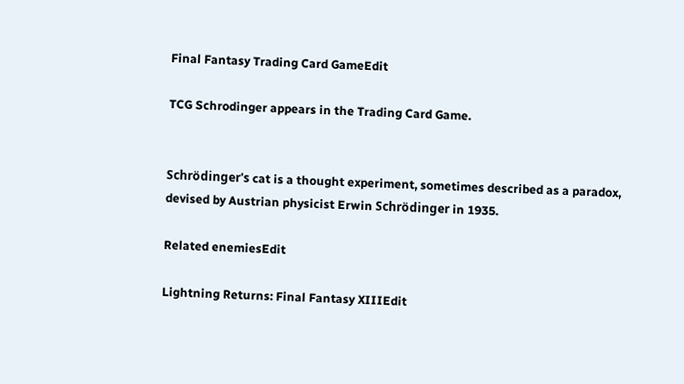Final Fantasy Trading Card GameEdit

TCG Schrodinger appears in the Trading Card Game.


Schrödinger's cat is a thought experiment, sometimes described as a paradox, devised by Austrian physicist Erwin Schrödinger in 1935.

Related enemiesEdit

Lightning Returns: Final Fantasy XIIIEdit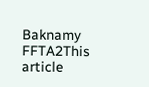Baknamy FFTA2This article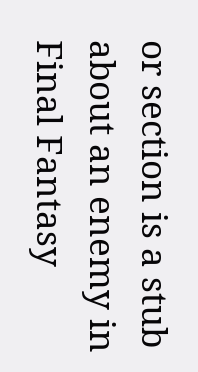or section is a stub about an enemy in Final Fantasy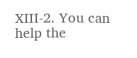XIII-2. You can help the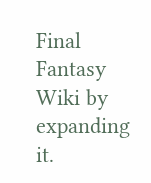Final Fantasy Wiki by expanding it.